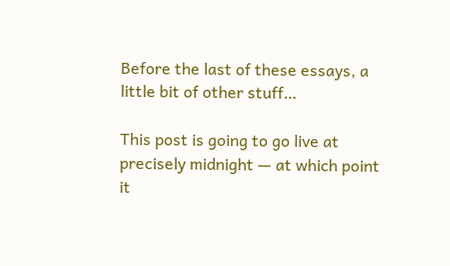Before the last of these essays, a little bit of other stuff…

This post is going to go live at precisely midnight — at which point it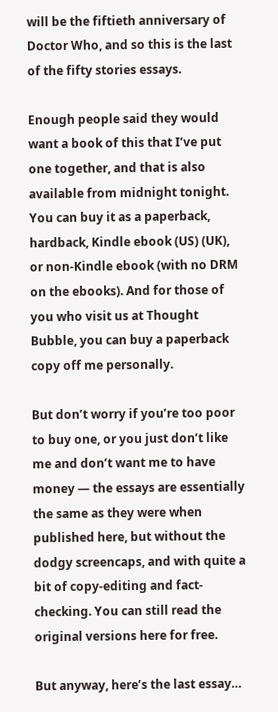will be the fiftieth anniversary of Doctor Who, and so this is the last of the fifty stories essays.

Enough people said they would want a book of this that I’ve put one together, and that is also available from midnight tonight. You can buy it as a paperback, hardback, Kindle ebook (US) (UK), or non-Kindle ebook (with no DRM on the ebooks). And for those of you who visit us at Thought Bubble, you can buy a paperback copy off me personally.

But don’t worry if you’re too poor to buy one, or you just don’t like me and don’t want me to have money — the essays are essentially the same as they were when published here, but without the dodgy screencaps, and with quite a bit of copy-editing and fact-checking. You can still read the original versions here for free.

But anyway, here’s the last essay…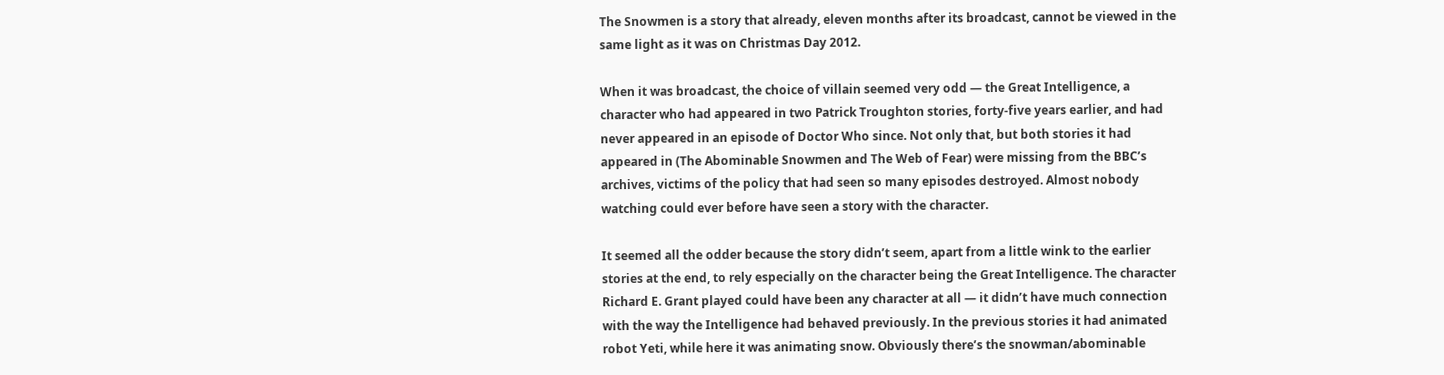The Snowmen is a story that already, eleven months after its broadcast, cannot be viewed in the same light as it was on Christmas Day 2012.

When it was broadcast, the choice of villain seemed very odd — the Great Intelligence, a character who had appeared in two Patrick Troughton stories, forty-five years earlier, and had never appeared in an episode of Doctor Who since. Not only that, but both stories it had appeared in (The Abominable Snowmen and The Web of Fear) were missing from the BBC’s archives, victims of the policy that had seen so many episodes destroyed. Almost nobody watching could ever before have seen a story with the character.

It seemed all the odder because the story didn’t seem, apart from a little wink to the earlier stories at the end, to rely especially on the character being the Great Intelligence. The character Richard E. Grant played could have been any character at all — it didn’t have much connection with the way the Intelligence had behaved previously. In the previous stories it had animated robot Yeti, while here it was animating snow. Obviously there’s the snowman/abominable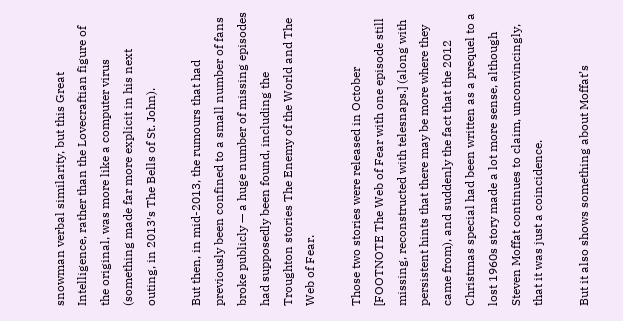snowman verbal similarity, but this Great Intelligence, rather than the Lovecraftian figure of the original, was more like a computer virus (something made far more explicit in his next outing, in 2013′s The Bells of St. John).

But then, in mid-2013, the rumours that had previously been confined to a small number of fans broke publicly — a huge number of missing episodes had supposedly been found, including the Troughton stories The Enemy of the World and The Web of Fear.

Those two stories were released in October [FOOTNOTE The Web of Fear with one episode still missing, reconstructed with telesnaps.] (along with persistent hints that there may be more where they came from), and suddenly the fact that the 2012 Christmas special had been written as a prequel to a lost 1960s story made a lot more sense, although Steven Moffat continues to claim, unconvincingly, that it was just a coincidence.

But it also shows something about Moffat’s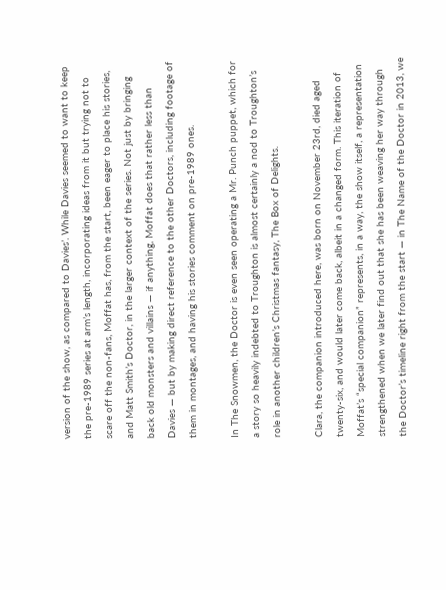version of the show, as compared to Davies’. While Davies seemed to want to keep the pre-1989 series at arm’s length, incorporating ideas from it but trying not to scare off the non-fans, Moffat has, from the start, been eager to place his stories, and Matt Smith’s Doctor, in the larger context of the series. Not just by bringing back old monsters and villains — if anything, Moffat does that rather less than Davies — but by making direct reference to the other Doctors, including footage of them in montages, and having his stories comment on pre-1989 ones.

In The Snowmen, the Doctor is even seen operating a Mr. Punch puppet, which for a story so heavily indebted to Troughton is almost certainly a nod to Troughton’s role in another children’s Christmas fantasy, The Box of Delights.

Clara, the companion introduced here, was born on November 23rd, died aged twenty-six, and would later come back, albeit in a changed form. This iteration of Moffat’s “special companion” represents, in a way, the show itself, a representation strengthened when we later find out that she has been weaving her way through the Doctor’s timeline right from the start — in The Name of the Doctor in 2013, we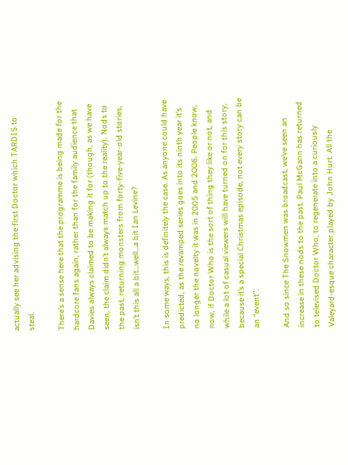actually see her advising the first Doctor which TARDIS to steal.

There’s a sense here that the programme is being made for the hardcore fans again, rather than for the family audience that Davies always claimed to be making it for (though, as we have seen, the claim didn’t always match up to the reality). Nods to the past, returning monsters from forty-five-year-old stories, isn’t this all a bit…well…a bit Ian Levine?

In some ways, this is definitely the case. As anyone could have predicted, as the revamped series goes into its ninth year it’s no longer the novelty it was in 2005 and 2006. People know, now, if Doctor Who is the sort of thing they like or not, and while a lot of casual viewers will have turned on for this story, because it’s a special Christmas episode, not every story can be an “event”.

And so since The Snowmen was broadcast, we’ve seen an increase in these nods to the past. Paul McGann has returned to televised Doctor Who, to regenerate into a curiously Valeyard-esque character played by John Hurt. All the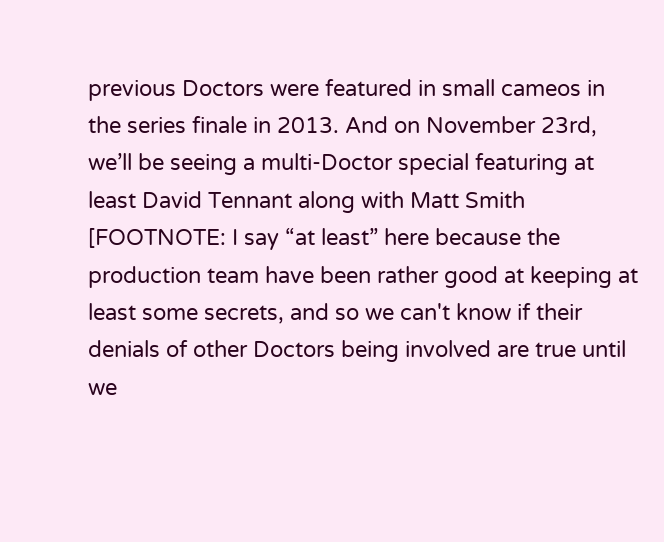previous Doctors were featured in small cameos in the series finale in 2013. And on November 23rd, we’ll be seeing a multi-Doctor special featuring at least David Tennant along with Matt Smith [FOOTNOTE: I say “at least” here because the production team have been rather good at keeping at least some secrets, and so we can't know if their denials of other Doctors being involved are true until we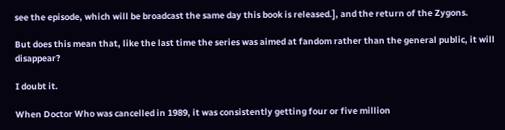see the episode, which will be broadcast the same day this book is released.], and the return of the Zygons.

But does this mean that, like the last time the series was aimed at fandom rather than the general public, it will disappear?

I doubt it.

When Doctor Who was cancelled in 1989, it was consistently getting four or five million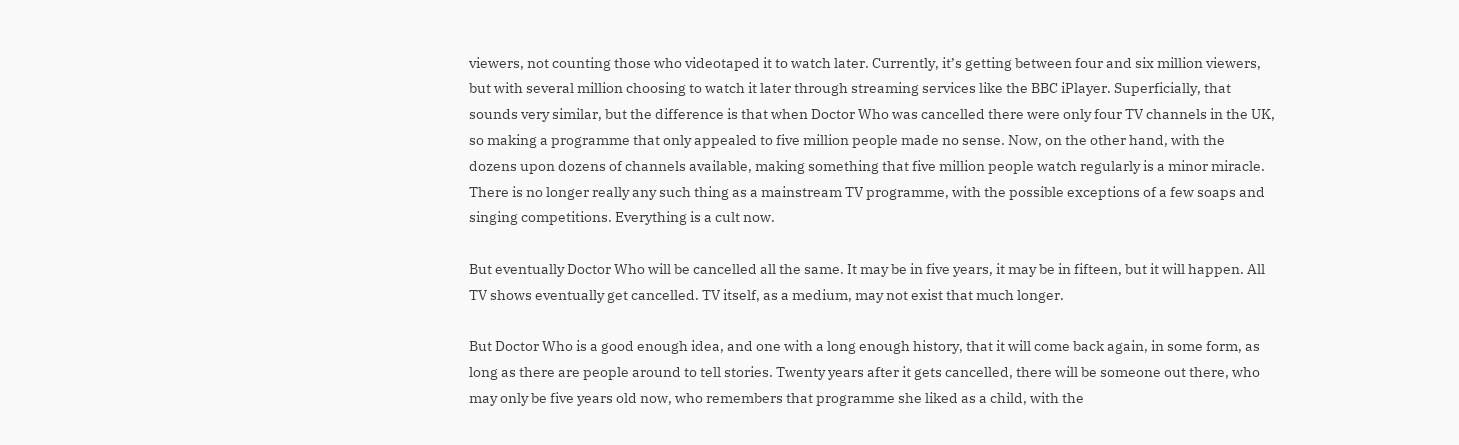viewers, not counting those who videotaped it to watch later. Currently, it’s getting between four and six million viewers, but with several million choosing to watch it later through streaming services like the BBC iPlayer. Superficially, that sounds very similar, but the difference is that when Doctor Who was cancelled there were only four TV channels in the UK, so making a programme that only appealed to five million people made no sense. Now, on the other hand, with the dozens upon dozens of channels available, making something that five million people watch regularly is a minor miracle. There is no longer really any such thing as a mainstream TV programme, with the possible exceptions of a few soaps and singing competitions. Everything is a cult now.

But eventually Doctor Who will be cancelled all the same. It may be in five years, it may be in fifteen, but it will happen. All TV shows eventually get cancelled. TV itself, as a medium, may not exist that much longer.

But Doctor Who is a good enough idea, and one with a long enough history, that it will come back again, in some form, as long as there are people around to tell stories. Twenty years after it gets cancelled, there will be someone out there, who may only be five years old now, who remembers that programme she liked as a child, with the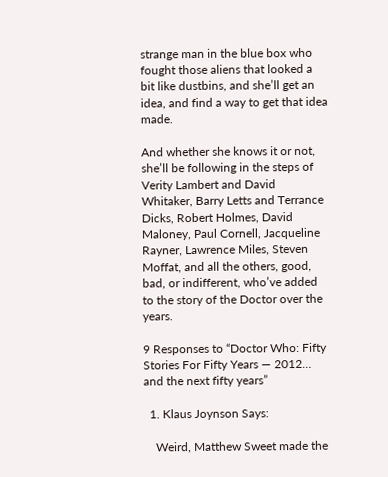strange man in the blue box who fought those aliens that looked a bit like dustbins, and she’ll get an idea, and find a way to get that idea made.

And whether she knows it or not, she’ll be following in the steps of Verity Lambert and David Whitaker, Barry Letts and Terrance Dicks, Robert Holmes, David Maloney, Paul Cornell, Jacqueline Rayner, Lawrence Miles, Steven Moffat, and all the others, good, bad, or indifferent, who’ve added to the story of the Doctor over the years.

9 Responses to “Doctor Who: Fifty Stories For Fifty Years — 2012… and the next fifty years”

  1. Klaus Joynson Says:

    Weird, Matthew Sweet made the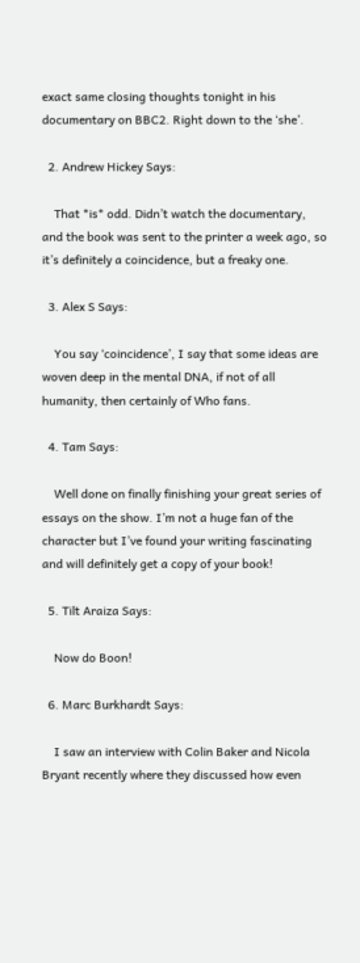exact same closing thoughts tonight in his documentary on BBC2. Right down to the ‘she’.

  2. Andrew Hickey Says:

    That *is* odd. Didn’t watch the documentary, and the book was sent to the printer a week ago, so it’s definitely a coincidence, but a freaky one.

  3. Alex S Says:

    You say ‘coincidence’, I say that some ideas are woven deep in the mental DNA, if not of all humanity, then certainly of Who fans.

  4. Tam Says:

    Well done on finally finishing your great series of essays on the show. I’m not a huge fan of the character but I’ve found your writing fascinating and will definitely get a copy of your book!

  5. Tilt Araiza Says:

    Now do Boon!

  6. Marc Burkhardt Says:

    I saw an interview with Colin Baker and Nicola Bryant recently where they discussed how even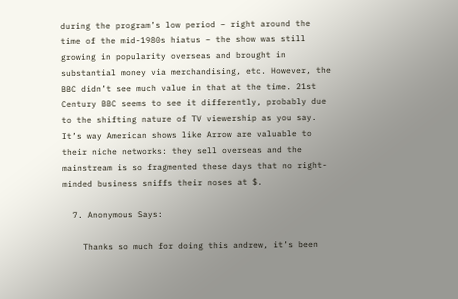during the program’s low period – right around the time of the mid-1980s hiatus – the show was still growing in popularity overseas and brought in substantial money via merchandising, etc. However, the BBC didn’t see much value in that at the time. 21st Century BBC seems to see it differently, probably due to the shifting nature of TV viewership as you say. It’s way American shows like Arrow are valuable to their niche networks: they sell overseas and the mainstream is so fragmented these days that no right-minded business sniffs their noses at $.

  7. Anonymous Says:

    Thanks so much for doing this andrew, it’s been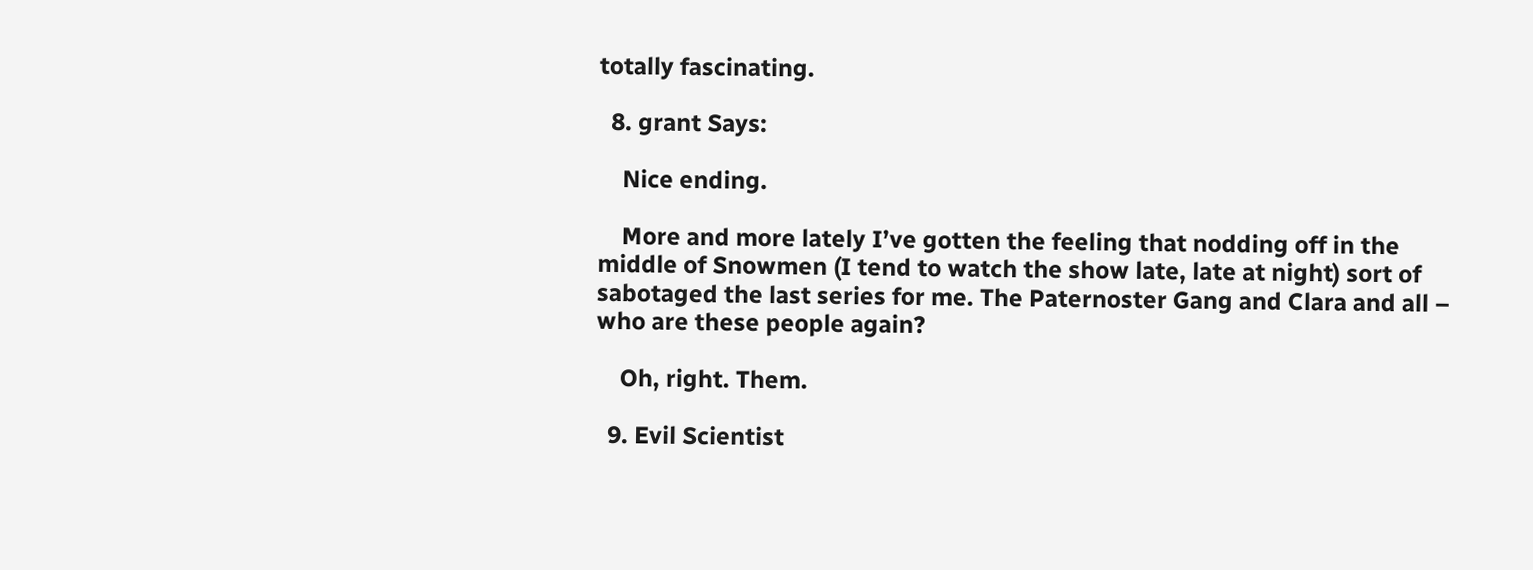totally fascinating.

  8. grant Says:

    Nice ending.

    More and more lately I’ve gotten the feeling that nodding off in the middle of Snowmen (I tend to watch the show late, late at night) sort of sabotaged the last series for me. The Paternoster Gang and Clara and all – who are these people again?

    Oh, right. Them.

  9. Evil Scientist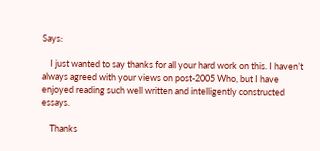Says:

    I just wanted to say thanks for all your hard work on this. I haven’t always agreed with your views on post-2005 Who, but I have enjoyed reading such well written and intelligently constructed essays.

    Thanks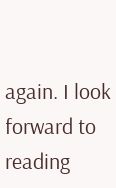again. I look forward to reading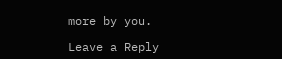more by you.

Leave a Reply